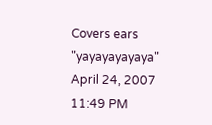Covers ears "yayayayayaya"
April 24, 2007 11:49 PM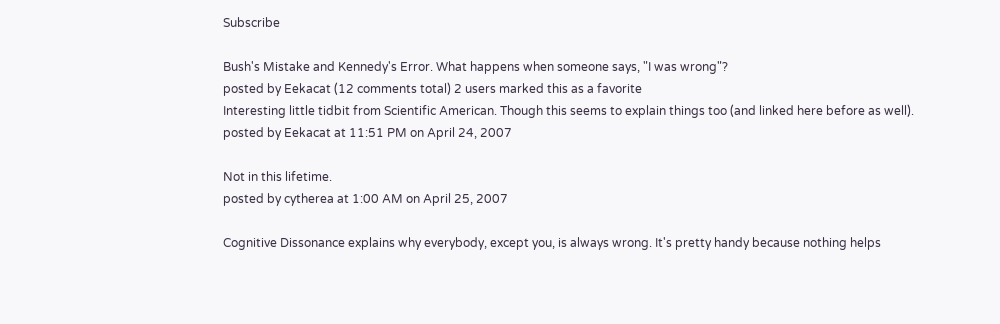Subscribe

Bush's Mistake and Kennedy's Error. What happens when someone says, "I was wrong"?
posted by Eekacat (12 comments total) 2 users marked this as a favorite
Interesting little tidbit from Scientific American. Though this seems to explain things too (and linked here before as well).
posted by Eekacat at 11:51 PM on April 24, 2007

Not in this lifetime.
posted by cytherea at 1:00 AM on April 25, 2007

Cognitive Dissonance explains why everybody, except you, is always wrong. It's pretty handy because nothing helps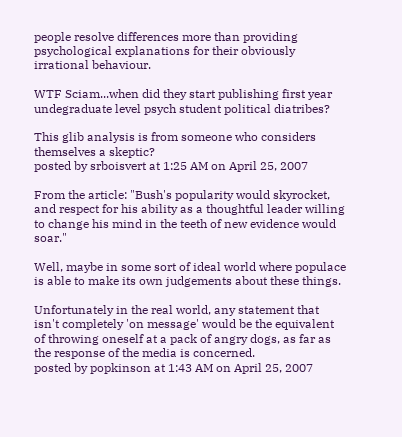people resolve differences more than providing psychological explanations for their obviously irrational behaviour.

WTF Sciam...when did they start publishing first year undegraduate level psych student political diatribes?

This glib analysis is from someone who considers themselves a skeptic?
posted by srboisvert at 1:25 AM on April 25, 2007

From the article: "Bush's popularity would skyrocket, and respect for his ability as a thoughtful leader willing to change his mind in the teeth of new evidence would soar."

Well, maybe in some sort of ideal world where populace is able to make its own judgements about these things.

Unfortunately in the real world, any statement that isn't completely 'on message' would be the equivalent of throwing oneself at a pack of angry dogs, as far as the response of the media is concerned.
posted by popkinson at 1:43 AM on April 25, 2007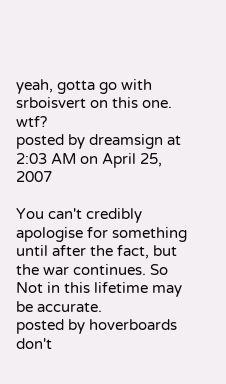yeah, gotta go with srboisvert on this one. wtf?
posted by dreamsign at 2:03 AM on April 25, 2007

You can't credibly apologise for something until after the fact, but the war continues. So Not in this lifetime may be accurate.
posted by hoverboards don't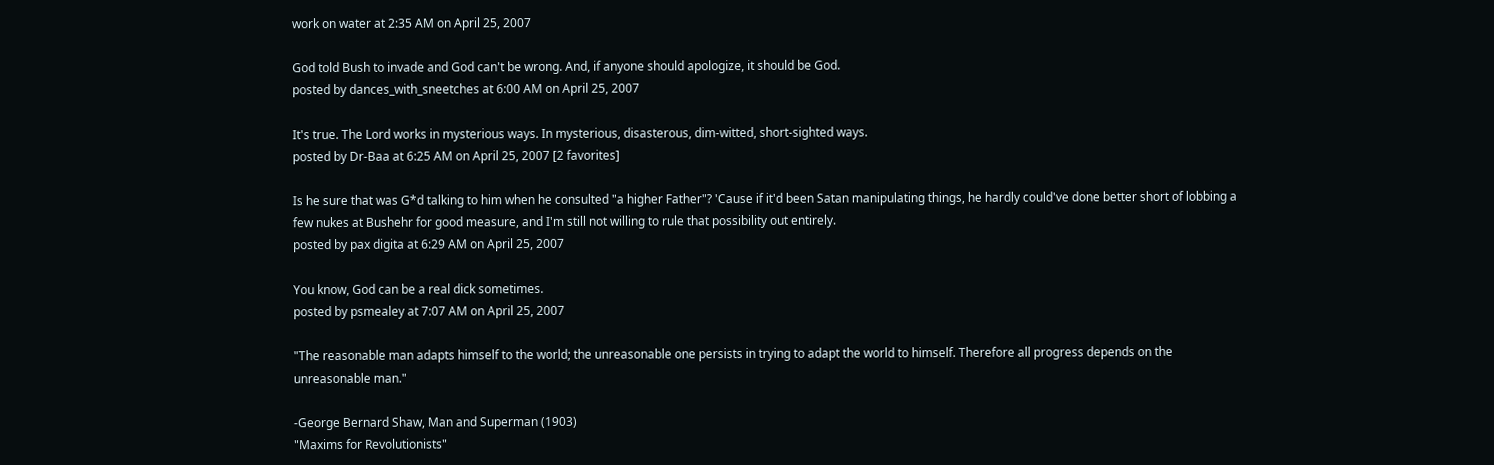work on water at 2:35 AM on April 25, 2007

God told Bush to invade and God can't be wrong. And, if anyone should apologize, it should be God.
posted by dances_with_sneetches at 6:00 AM on April 25, 2007

It's true. The Lord works in mysterious ways. In mysterious, disasterous, dim-witted, short-sighted ways.
posted by Dr-Baa at 6:25 AM on April 25, 2007 [2 favorites]

Is he sure that was G*d talking to him when he consulted "a higher Father"? 'Cause if it'd been Satan manipulating things, he hardly could've done better short of lobbing a few nukes at Bushehr for good measure, and I'm still not willing to rule that possibility out entirely.
posted by pax digita at 6:29 AM on April 25, 2007

You know, God can be a real dick sometimes.
posted by psmealey at 7:07 AM on April 25, 2007

"The reasonable man adapts himself to the world; the unreasonable one persists in trying to adapt the world to himself. Therefore all progress depends on the unreasonable man."

-George Bernard Shaw, Man and Superman (1903)
"Maxims for Revolutionists"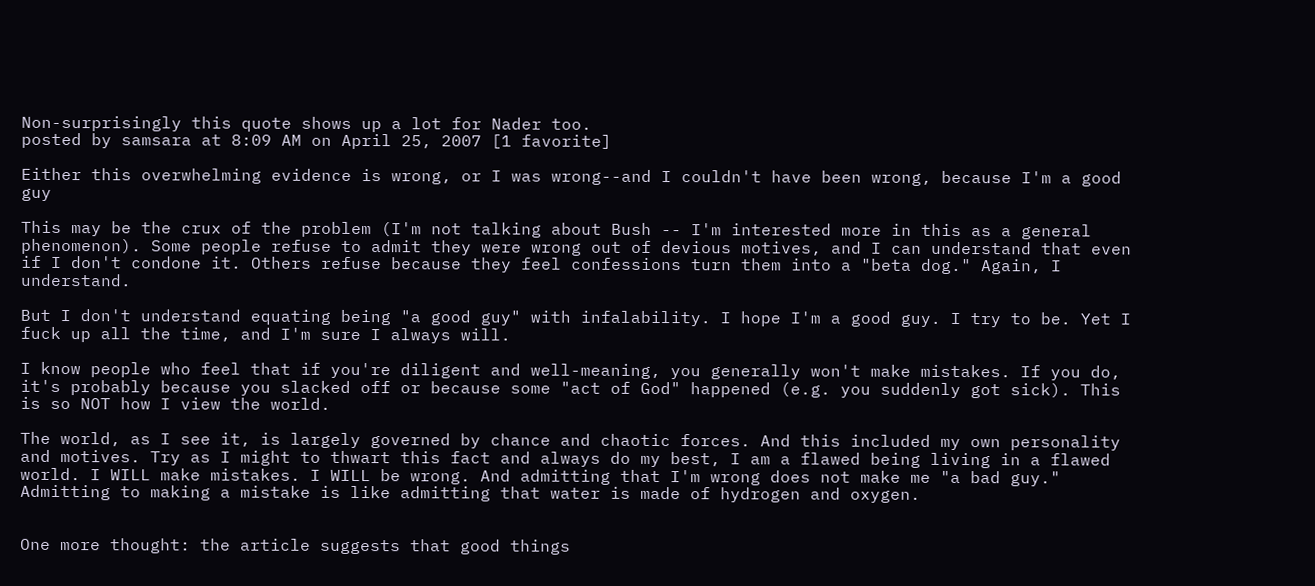Non-surprisingly this quote shows up a lot for Nader too.
posted by samsara at 8:09 AM on April 25, 2007 [1 favorite]

Either this overwhelming evidence is wrong, or I was wrong--and I couldn't have been wrong, because I'm a good guy

This may be the crux of the problem (I'm not talking about Bush -- I'm interested more in this as a general phenomenon). Some people refuse to admit they were wrong out of devious motives, and I can understand that even if I don't condone it. Others refuse because they feel confessions turn them into a "beta dog." Again, I understand.

But I don't understand equating being "a good guy" with infalability. I hope I'm a good guy. I try to be. Yet I fuck up all the time, and I'm sure I always will.

I know people who feel that if you're diligent and well-meaning, you generally won't make mistakes. If you do, it's probably because you slacked off or because some "act of God" happened (e.g. you suddenly got sick). This is so NOT how I view the world.

The world, as I see it, is largely governed by chance and chaotic forces. And this included my own personality and motives. Try as I might to thwart this fact and always do my best, I am a flawed being living in a flawed world. I WILL make mistakes. I WILL be wrong. And admitting that I'm wrong does not make me "a bad guy." Admitting to making a mistake is like admitting that water is made of hydrogen and oxygen.


One more thought: the article suggests that good things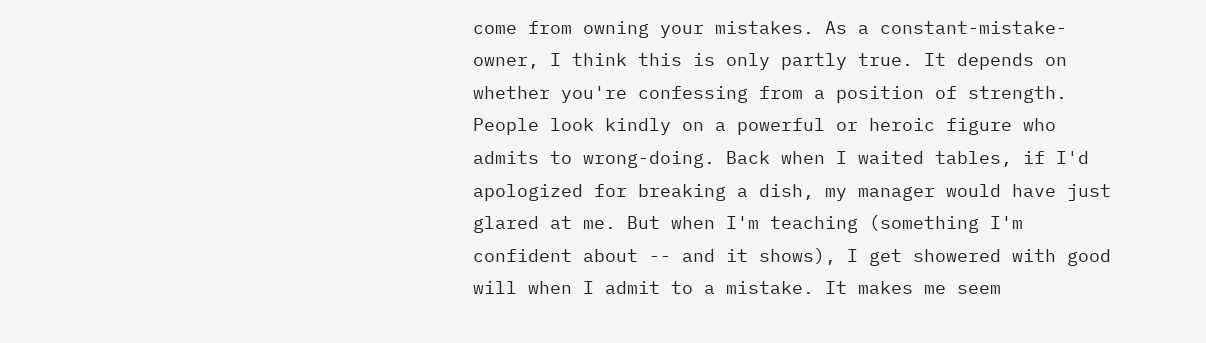come from owning your mistakes. As a constant-mistake-owner, I think this is only partly true. It depends on whether you're confessing from a position of strength. People look kindly on a powerful or heroic figure who admits to wrong-doing. Back when I waited tables, if I'd apologized for breaking a dish, my manager would have just glared at me. But when I'm teaching (something I'm confident about -- and it shows), I get showered with good will when I admit to a mistake. It makes me seem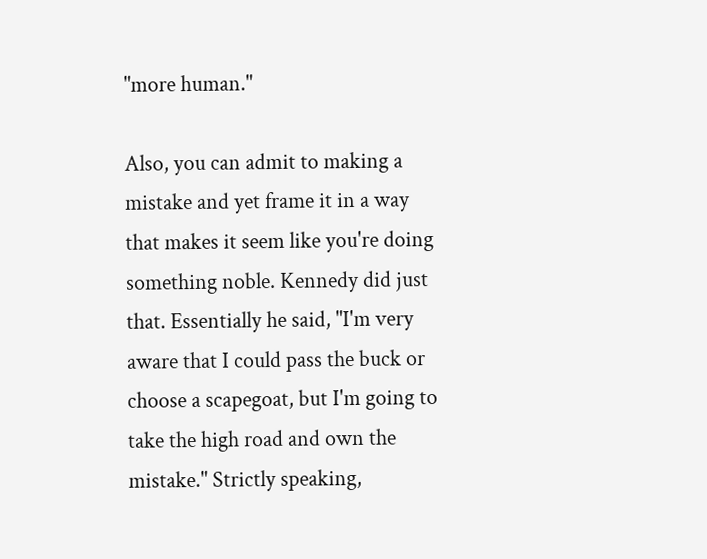"more human."

Also, you can admit to making a mistake and yet frame it in a way that makes it seem like you're doing something noble. Kennedy did just that. Essentially he said, "I'm very aware that I could pass the buck or choose a scapegoat, but I'm going to take the high road and own the mistake." Strictly speaking,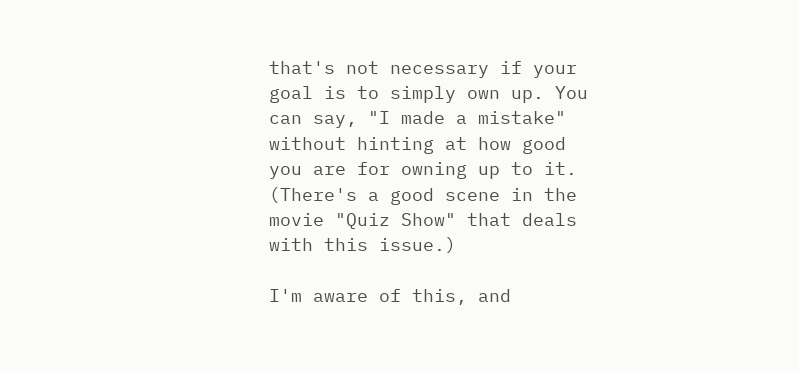that's not necessary if your goal is to simply own up. You can say, "I made a mistake" without hinting at how good you are for owning up to it. (There's a good scene in the movie "Quiz Show" that deals with this issue.)

I'm aware of this, and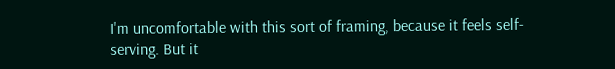I'm uncomfortable with this sort of framing, because it feels self-serving. But it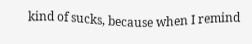kind of sucks, because when I remind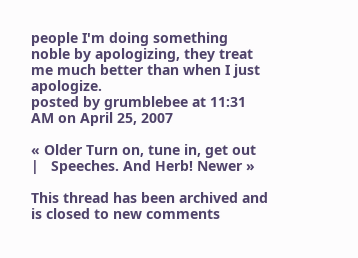people I'm doing something noble by apologizing, they treat me much better than when I just apologize.
posted by grumblebee at 11:31 AM on April 25, 2007

« Older Turn on, tune in, get out   |   Speeches. And Herb! Newer »

This thread has been archived and is closed to new comments